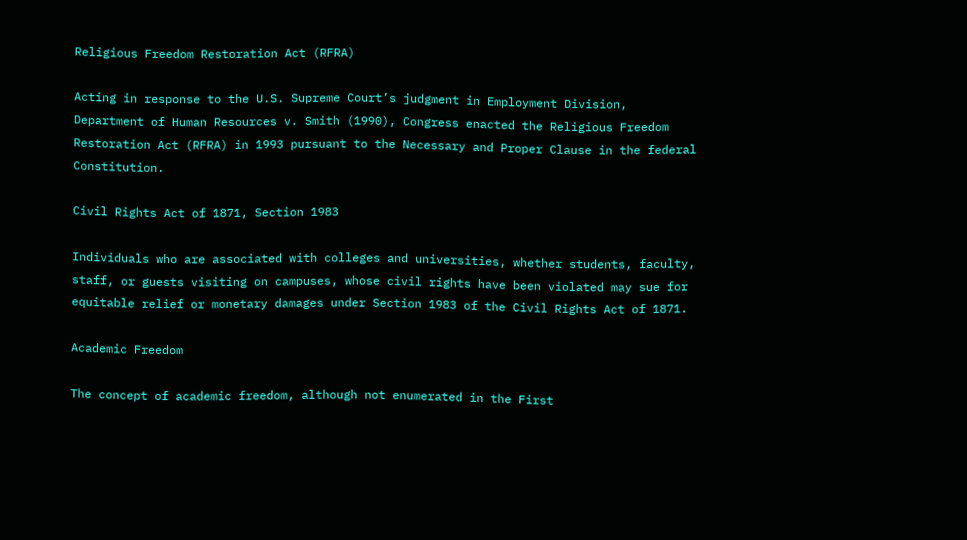Religious Freedom Restoration Act (RFRA)

Acting in response to the U.S. Supreme Court’s judgment in Employment Division, Department of Human Resources v. Smith (1990), Congress enacted the Religious Freedom Restoration Act (RFRA) in 1993 pursuant to the Necessary and Proper Clause in the federal Constitution.

Civil Rights Act of 1871, Section 1983

Individuals who are associated with colleges and universities, whether students, faculty, staff, or guests visiting on campuses, whose civil rights have been violated may sue for equitable relief or monetary damages under Section 1983 of the Civil Rights Act of 1871.

Academic Freedom

The concept of academic freedom, although not enumerated in the First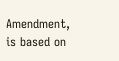Amendment, is based on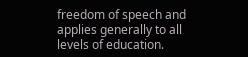freedom of speech and applies generally to all levels of education.